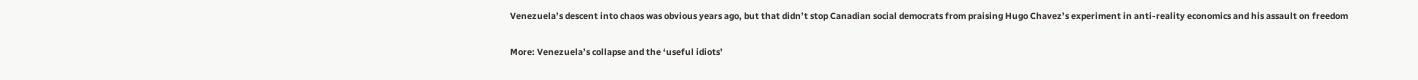Venezuela’s descent into chaos was obvious years ago, but that didn’t stop Canadian social democrats from praising Hugo Chavez’s experiment in anti-reality economics and his assault on freedom

More: Venezuela’s collapse and the ‘useful idiots’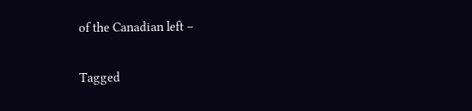of the Canadian left –

Tagged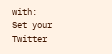with:
Set your Twitter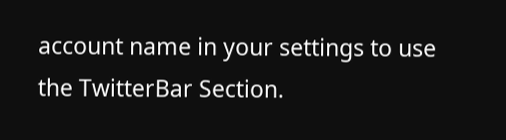account name in your settings to use the TwitterBar Section.